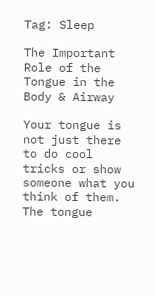Tag: Sleep

The Important Role of the Tongue in the Body & Airway

Your tongue is not just there to do cool tricks or show someone what you think of them. The tongue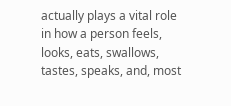actually plays a vital role in how a person feels, looks, eats, swallows, tastes, speaks, and, most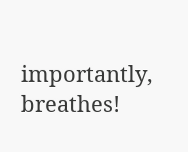importantly, breathes!